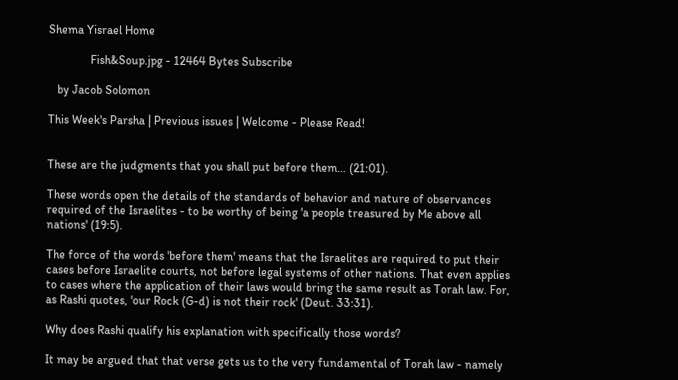Shema Yisrael Home

              Fish&Soup.jpg - 12464 Bytes Subscribe

   by Jacob Solomon

This Week's Parsha | Previous issues | Welcome - Please Read!


These are the judgments that you shall put before them… (21:01).

These words open the details of the standards of behavior and nature of observances required of the Israelites - to be worthy of being 'a people treasured by Me above all nations' (19:5).

The force of the words 'before them' means that the Israelites are required to put their cases before Israelite courts, not before legal systems of other nations. That even applies to cases where the application of their laws would bring the same result as Torah law. For, as Rashi quotes, 'our Rock (G-d) is not their rock' (Deut. 33:31).

Why does Rashi qualify his explanation with specifically those words?

It may be argued that that verse gets us to the very fundamental of Torah law - namely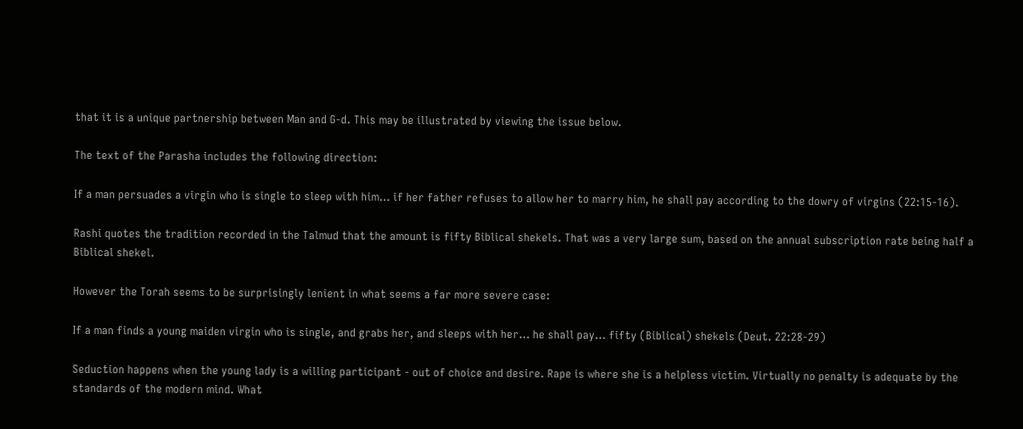that it is a unique partnership between Man and G-d. This may be illustrated by viewing the issue below.

The text of the Parasha includes the following direction:

If a man persuades a virgin who is single to sleep with him… if her father refuses to allow her to marry him, he shall pay according to the dowry of virgins (22:15-16).

Rashi quotes the tradition recorded in the Talmud that the amount is fifty Biblical shekels. That was a very large sum, based on the annual subscription rate being half a Biblical shekel.

However the Torah seems to be surprisingly lenient in what seems a far more severe case:

If a man finds a young maiden virgin who is single, and grabs her, and sleeps with her… he shall pay… fifty (Biblical) shekels (Deut. 22:28-29)

Seduction happens when the young lady is a willing participant - out of choice and desire. Rape is where she is a helpless victim. Virtually no penalty is adequate by the standards of the modern mind. What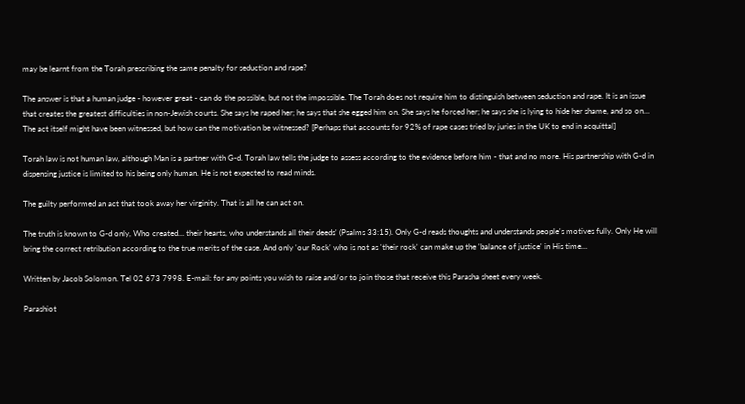may be learnt from the Torah prescribing the same penalty for seduction and rape?

The answer is that a human judge - however great - can do the possible, but not the impossible. The Torah does not require him to distinguish between seduction and rape. It is an issue that creates the greatest difficulties in non-Jewish courts. She says he raped her; he says that she egged him on. She says he forced her; he says she is lying to hide her shame, and so on… The act itself might have been witnessed, but how can the motivation be witnessed? [Perhaps that accounts for 92% of rape cases tried by juries in the UK to end in acquittal]

Torah law is not human law, although Man is a partner with G-d. Torah law tells the judge to assess according to the evidence before him - that and no more. His partnership with G-d in dispensing justice is limited to his being only human. He is not expected to read minds.

The guilty performed an act that took away her virginity. That is all he can act on.

The truth is known to G-d only, Who created… their hearts, who understands all their deeds' (Psalms 33:15). Only G-d reads thoughts and understands people's motives fully. Only He will bring the correct retribution according to the true merits of the case. And only 'our Rock' who is not as 'their rock' can make up the 'balance of justice' in His time…

Written by Jacob Solomon. Tel 02 673 7998. E-mail: for any points you wish to raise and/or to join those that receive this Parasha sheet every week.

Parashiot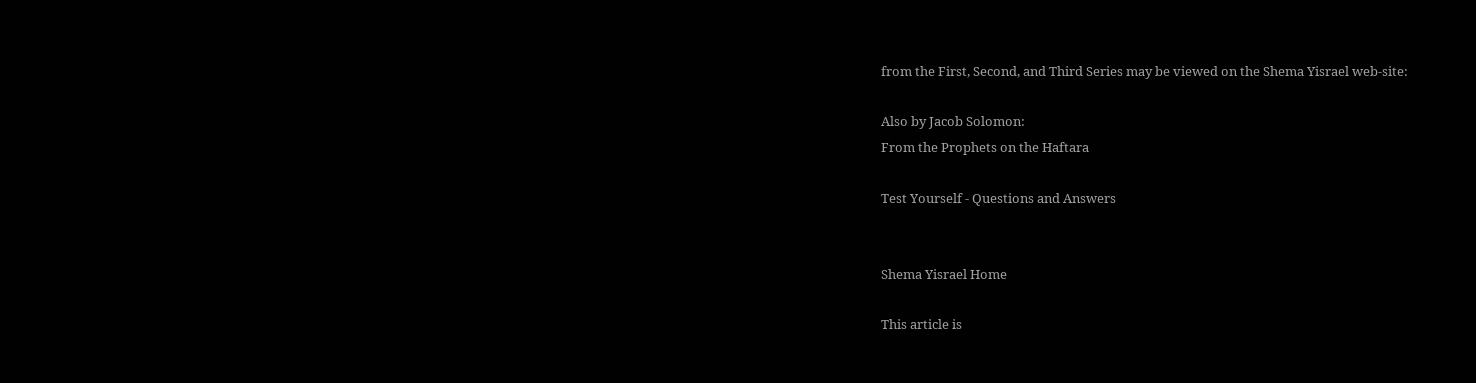from the First, Second, and Third Series may be viewed on the Shema Yisrael web-site:

Also by Jacob Solomon:
From the Prophets on the Haftara

Test Yourself - Questions and Answers


Shema Yisrael Home

This article is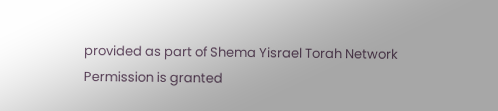provided as part of Shema Yisrael Torah Network
Permission is granted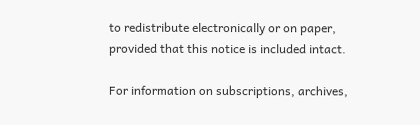to redistribute electronically or on paper,
provided that this notice is included intact.

For information on subscriptions, archives,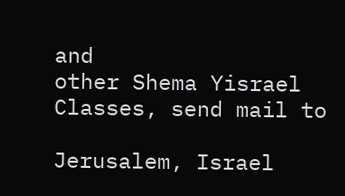and
other Shema Yisrael
Classes, send mail to

Jerusalem, Israel